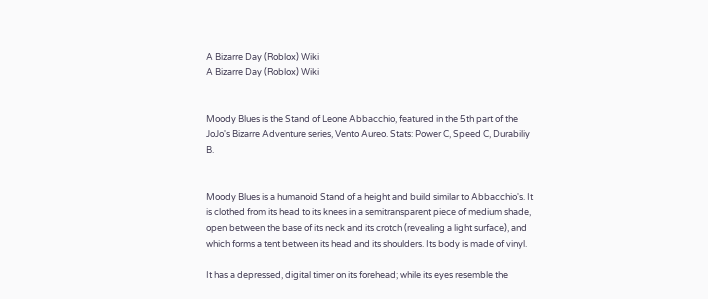A Bizarre Day (Roblox) Wiki
A Bizarre Day (Roblox) Wiki


Moody Blues is the Stand of Leone Abbacchio, featured in the 5th part of the JoJo's Bizarre Adventure series, Vento Aureo. Stats: Power C, Speed C, Durabiliy B.


Moody Blues is a humanoid Stand of a height and build similar to Abbacchio's. It is clothed from its head to its knees in a semitransparent piece of medium shade, open between the base of its neck and its crotch (revealing a light surface), and which forms a tent between its head and its shoulders. Its body is made of vinyl.

It has a depressed, digital timer on its forehead; while its eyes resemble the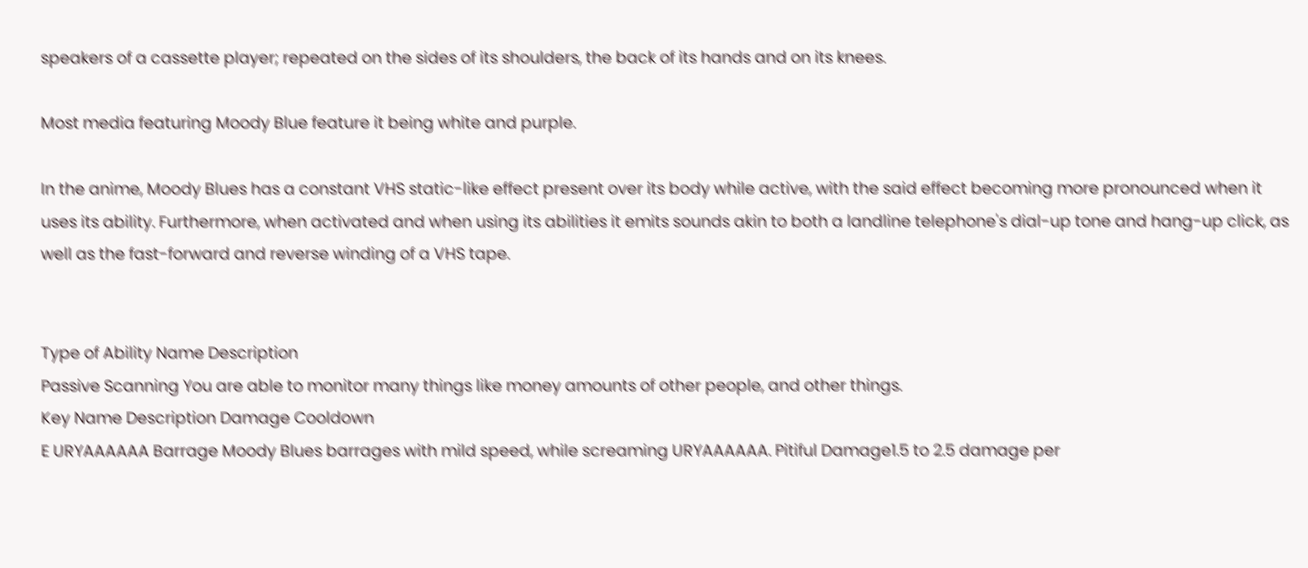speakers of a cassette player; repeated on the sides of its shoulders, the back of its hands and on its knees.

Most media featuring Moody Blue feature it being white and purple.

In the anime, Moody Blues has a constant VHS static-like effect present over its body while active, with the said effect becoming more pronounced when it uses its ability. Furthermore, when activated and when using its abilities it emits sounds akin to both a landline telephone's dial-up tone and hang-up click, as well as the fast-forward and reverse winding of a VHS tape.


Type of Ability Name Description
Passive Scanning You are able to monitor many things like money amounts of other people, and other things.
Key Name Description Damage Cooldown
E URYAAAAAA Barrage Moody Blues barrages with mild speed, while screaming URYAAAAAA. Pitiful Damage1.5 to 2.5 damage per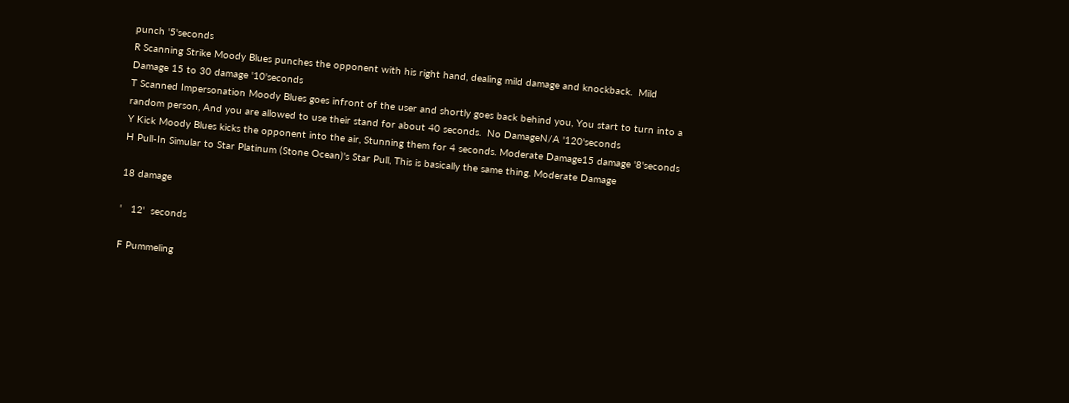punch '5'seconds
R Scanning Strike Moody Blues punches the opponent with his right hand, dealing mild damage and knockback.  Mild Damage 15 to 30 damage '10'seconds
T Scanned Impersonation Moody Blues goes infront of the user and shortly goes back behind you, You start to turn into a random person, And you are allowed to use their stand for about 40 seconds.  No DamageN/A '120'seconds
Y Kick Moody Blues kicks the opponent into the air, Stunning them for 4 seconds. Moderate Damage15 damage '8'seconds
H Pull-In Simular to Star Platinum (Stone Ocean)'s Star Pull, This is basically the same thing. Moderate Damage

18 damage

'   12'  seconds

F Pummeling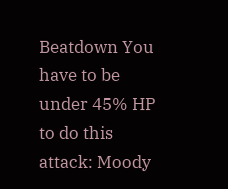Beatdown You have to be under 45% HP to do this attack: Moody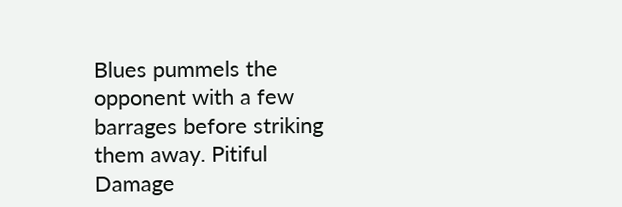Blues pummels the opponent with a few barrages before striking them away. Pitiful Damage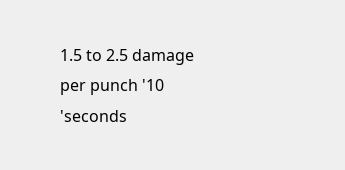1.5 to 2.5 damage per punch '10 'seconds